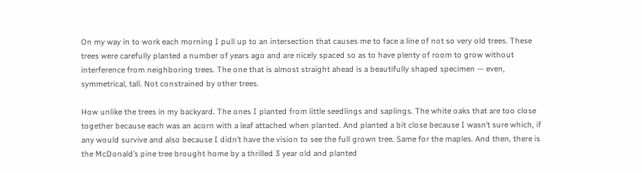On my way in to work each morning I pull up to an intersection that causes me to face a line of not so very old trees. These trees were carefully planted a number of years ago and are nicely spaced so as to have plenty of room to grow without interference from neighboring trees. The one that is almost straight ahead is a beautifully shaped specimen — even, symmetrical, tall. Not constrained by other trees.

How unlike the trees in my backyard. The ones I planted from little seedlings and saplings. The white oaks that are too close together because each was an acorn with a leaf attached when planted. And planted a bit close because I wasn’t sure which, if  any would survive and also because I didn’t have the vision to see the full grown tree. Same for the maples. And then, there is the McDonald’s pine tree brought home by a thrilled 3 year old and planted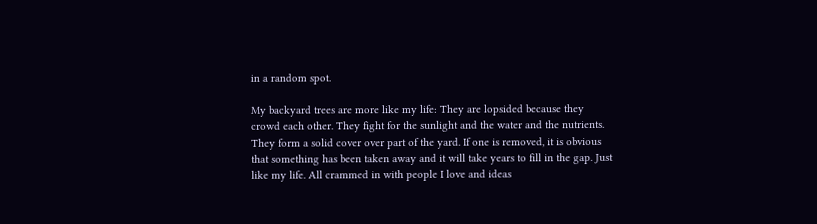in a random spot.

My backyard trees are more like my life: They are lopsided because they crowd each other. They fight for the sunlight and the water and the nutrients. They form a solid cover over part of the yard. If one is removed, it is obvious that something has been taken away and it will take years to fill in the gap. Just like my life. All crammed in with people I love and ideas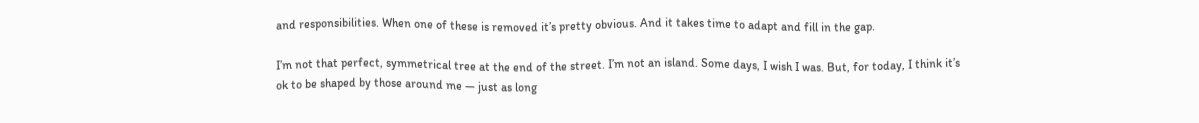and responsibilities. When one of these is removed it’s pretty obvious. And it takes time to adapt and fill in the gap.

I’m not that perfect, symmetrical tree at the end of the street. I’m not an island. Some days, I wish I was. But, for today, I think it’s ok to be shaped by those around me — just as long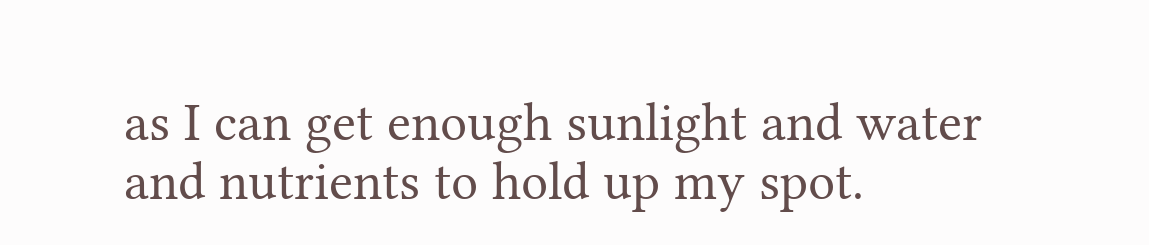as I can get enough sunlight and water and nutrients to hold up my spot.